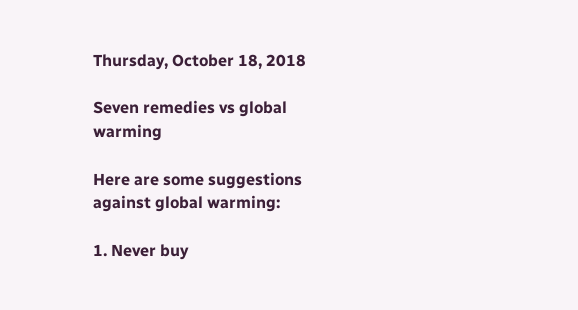Thursday, October 18, 2018

Seven remedies vs global warming

Here are some suggestions against global warming:

1. Never buy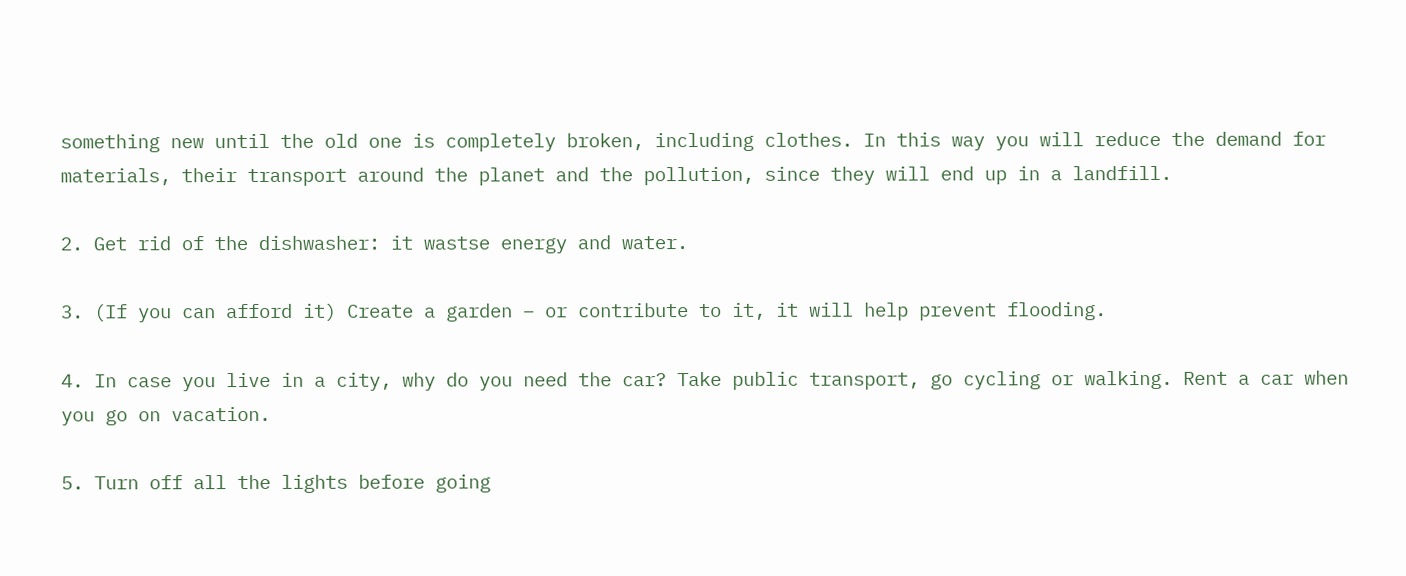something new until the old one is completely broken, including clothes. In this way you will reduce the demand for materials, their transport around the planet and the pollution, since they will end up in a landfill.

2. Get rid of the dishwasher: it wastse energy and water.

3. (If you can afford it) Create a garden – or contribute to it, it will help prevent flooding.

4. In case you live in a city, why do you need the car? Take public transport, go cycling or walking. Rent a car when you go on vacation.

5. Turn off all the lights before going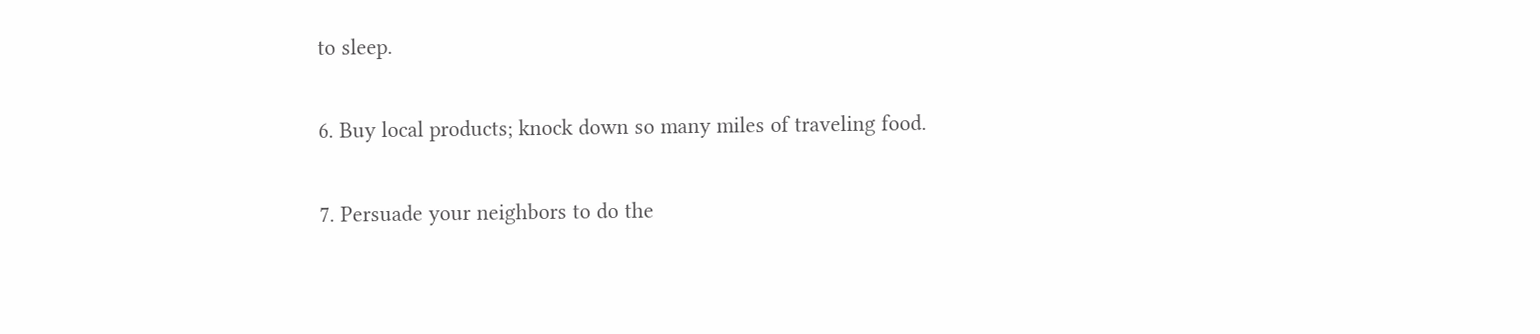to sleep.

6. Buy local products; knock down so many miles of traveling food.

7. Persuade your neighbors to do the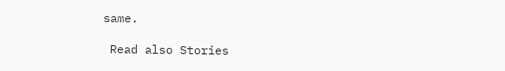same.

 Read also Stories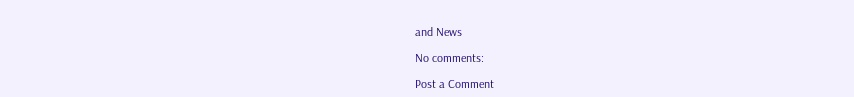and News

No comments:

Post a Comment